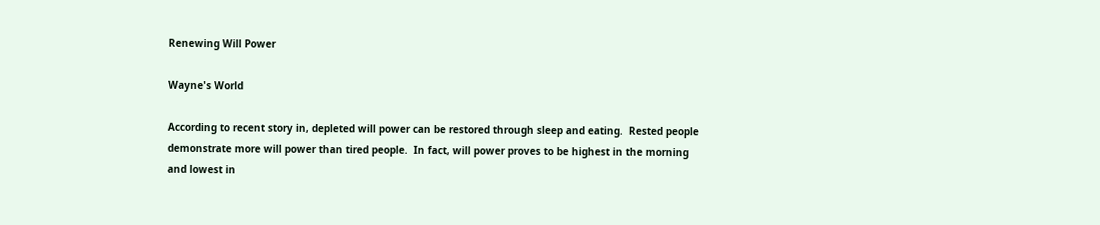Renewing Will Power

Wayne's World

According to recent story in, depleted will power can be restored through sleep and eating.  Rested people demonstrate more will power than tired people.  In fact, will power proves to be highest in the morning and lowest in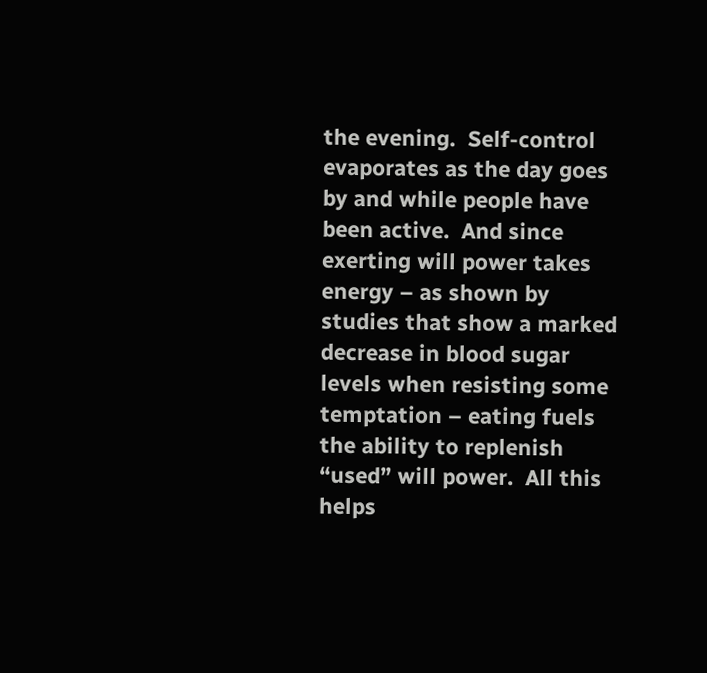the evening.  Self-control evaporates as the day goes by and while people have been active.  And since exerting will power takes energy – as shown by studies that show a marked decrease in blood sugar levels when resisting some temptation – eating fuels the ability to replenish “used” will power.  All this helps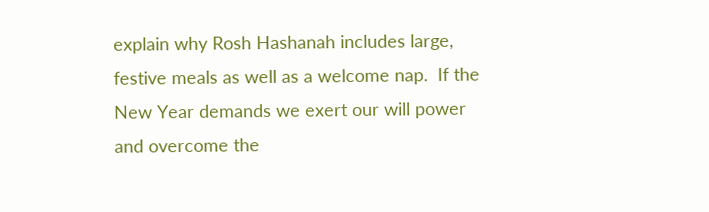explain why Rosh Hashanah includes large, festive meals as well as a welcome nap.  If the New Year demands we exert our will power and overcome the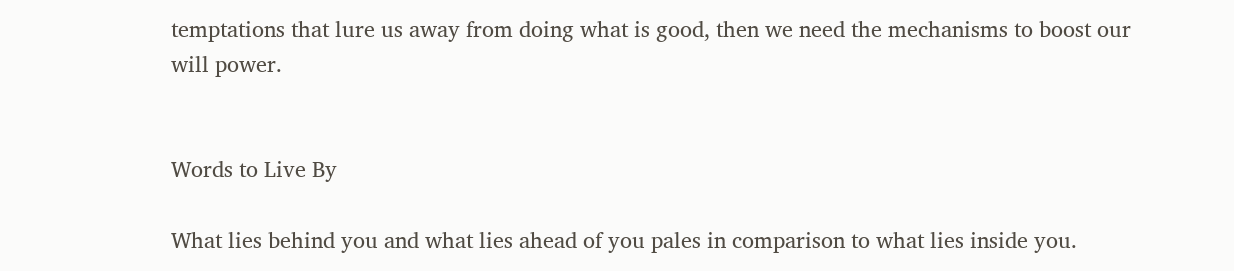temptations that lure us away from doing what is good, then we need the mechanisms to boost our will power.


Words to Live By

What lies behind you and what lies ahead of you pales in comparison to what lies inside you.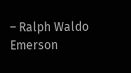– Ralph Waldo Emerson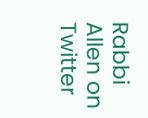Rabbi Allen on Twitter